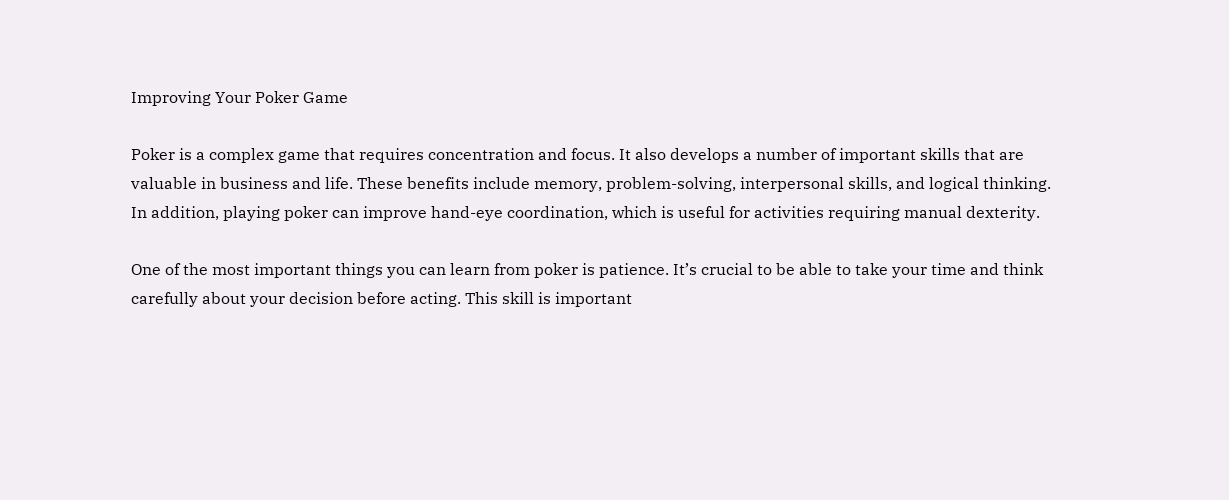Improving Your Poker Game

Poker is a complex game that requires concentration and focus. It also develops a number of important skills that are valuable in business and life. These benefits include memory, problem-solving, interpersonal skills, and logical thinking. In addition, playing poker can improve hand-eye coordination, which is useful for activities requiring manual dexterity.

One of the most important things you can learn from poker is patience. It’s crucial to be able to take your time and think carefully about your decision before acting. This skill is important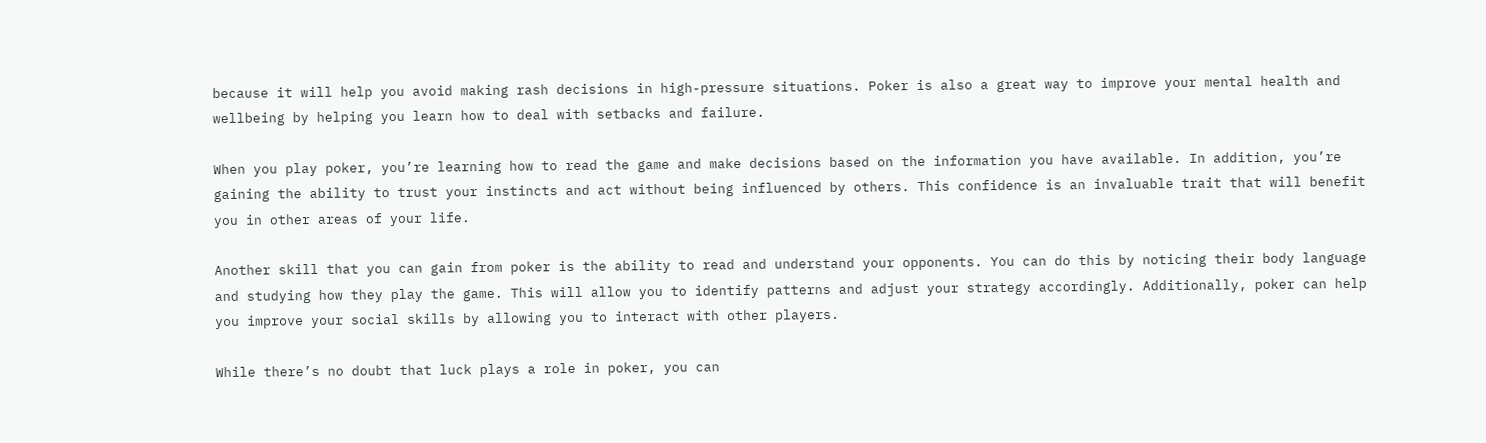because it will help you avoid making rash decisions in high-pressure situations. Poker is also a great way to improve your mental health and wellbeing by helping you learn how to deal with setbacks and failure.

When you play poker, you’re learning how to read the game and make decisions based on the information you have available. In addition, you’re gaining the ability to trust your instincts and act without being influenced by others. This confidence is an invaluable trait that will benefit you in other areas of your life.

Another skill that you can gain from poker is the ability to read and understand your opponents. You can do this by noticing their body language and studying how they play the game. This will allow you to identify patterns and adjust your strategy accordingly. Additionally, poker can help you improve your social skills by allowing you to interact with other players.

While there’s no doubt that luck plays a role in poker, you can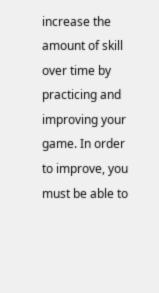increase the amount of skill over time by practicing and improving your game. In order to improve, you must be able to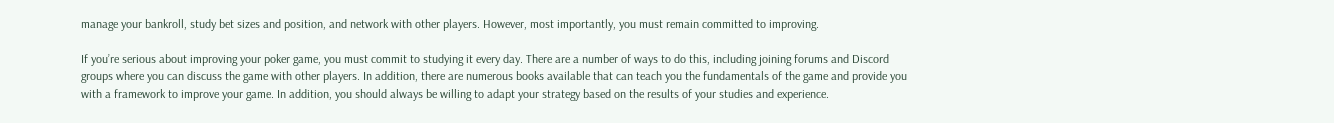manage your bankroll, study bet sizes and position, and network with other players. However, most importantly, you must remain committed to improving.

If you’re serious about improving your poker game, you must commit to studying it every day. There are a number of ways to do this, including joining forums and Discord groups where you can discuss the game with other players. In addition, there are numerous books available that can teach you the fundamentals of the game and provide you with a framework to improve your game. In addition, you should always be willing to adapt your strategy based on the results of your studies and experience.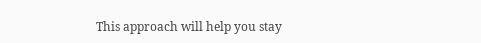This approach will help you stay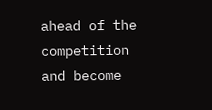ahead of the competition and become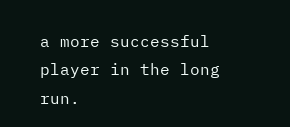a more successful player in the long run.